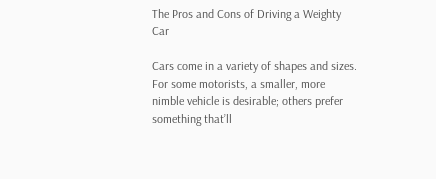The Pros and Cons of Driving a Weighty Car

Cars come in a variety of shapes and sizes. For some motorists, a smaller, more nimble vehicle is desirable; others prefer something that’ll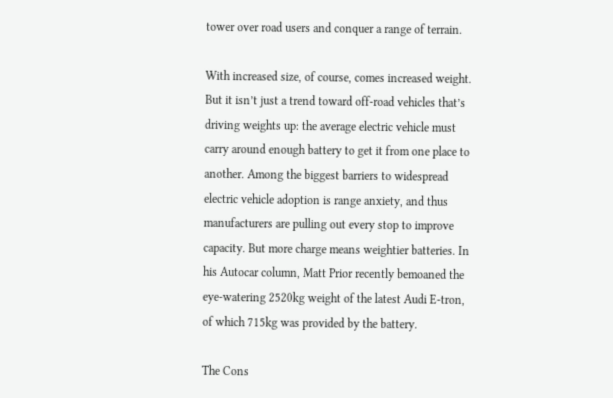tower over road users and conquer a range of terrain.

With increased size, of course, comes increased weight. But it isn’t just a trend toward off-road vehicles that’s driving weights up: the average electric vehicle must carry around enough battery to get it from one place to another. Among the biggest barriers to widespread electric vehicle adoption is range anxiety, and thus manufacturers are pulling out every stop to improve capacity. But more charge means weightier batteries. In his Autocar column, Matt Prior recently bemoaned the eye-watering 2520kg weight of the latest Audi E-tron, of which 715kg was provided by the battery.

The Cons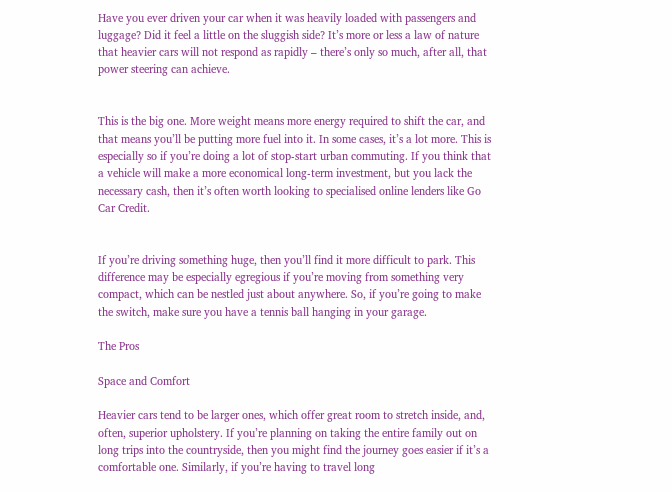Have you ever driven your car when it was heavily loaded with passengers and luggage? Did it feel a little on the sluggish side? It’s more or less a law of nature that heavier cars will not respond as rapidly – there’s only so much, after all, that power steering can achieve.


This is the big one. More weight means more energy required to shift the car, and that means you’ll be putting more fuel into it. In some cases, it’s a lot more. This is especially so if you’re doing a lot of stop-start urban commuting. If you think that a vehicle will make a more economical long-term investment, but you lack the necessary cash, then it’s often worth looking to specialised online lenders like Go Car Credit.


If you’re driving something huge, then you’ll find it more difficult to park. This difference may be especially egregious if you’re moving from something very compact, which can be nestled just about anywhere. So, if you’re going to make the switch, make sure you have a tennis ball hanging in your garage.

The Pros

Space and Comfort

Heavier cars tend to be larger ones, which offer great room to stretch inside, and, often, superior upholstery. If you’re planning on taking the entire family out on long trips into the countryside, then you might find the journey goes easier if it’s a comfortable one. Similarly, if you’re having to travel long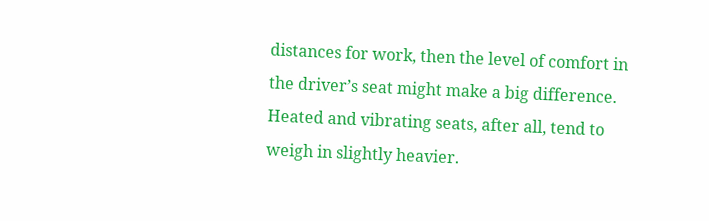distances for work, then the level of comfort in the driver’s seat might make a big difference. Heated and vibrating seats, after all, tend to weigh in slightly heavier.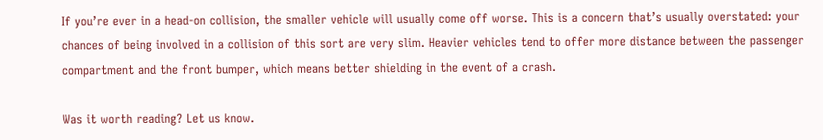If you’re ever in a head-on collision, the smaller vehicle will usually come off worse. This is a concern that’s usually overstated: your chances of being involved in a collision of this sort are very slim. Heavier vehicles tend to offer more distance between the passenger compartment and the front bumper, which means better shielding in the event of a crash.

Was it worth reading? Let us know.